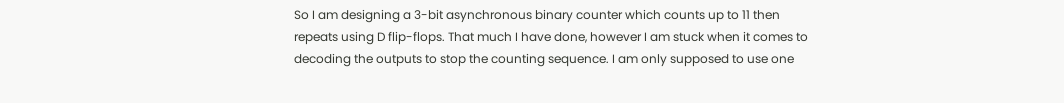So I am designing a 3-bit asynchronous binary counter which counts up to 11 then repeats using D flip-flops. That much I have done, however I am stuck when it comes to decoding the outputs to stop the counting sequence. I am only supposed to use one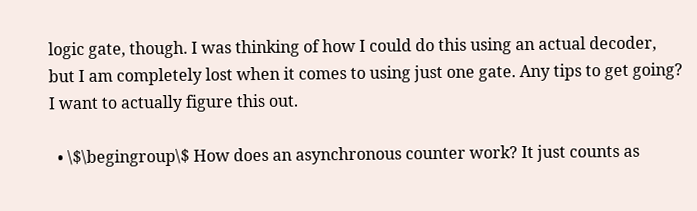logic gate, though. I was thinking of how I could do this using an actual decoder, but I am completely lost when it comes to using just one gate. Any tips to get going? I want to actually figure this out.

  • \$\begingroup\$ How does an asynchronous counter work? It just counts as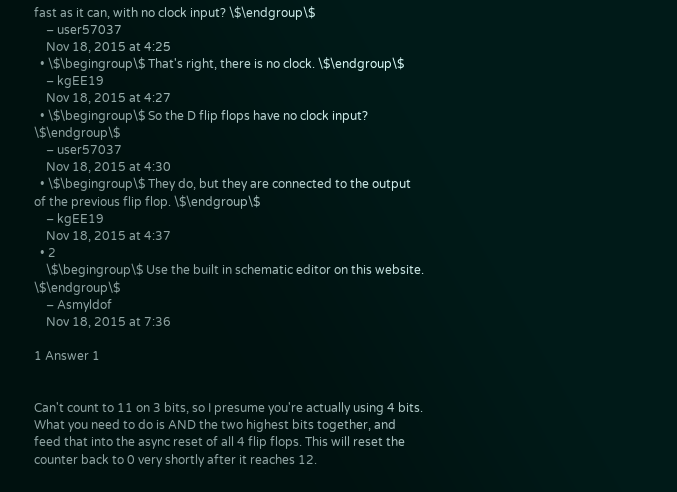fast as it can, with no clock input? \$\endgroup\$
    – user57037
    Nov 18, 2015 at 4:25
  • \$\begingroup\$ That's right, there is no clock. \$\endgroup\$
    – kgEE19
    Nov 18, 2015 at 4:27
  • \$\begingroup\$ So the D flip flops have no clock input? \$\endgroup\$
    – user57037
    Nov 18, 2015 at 4:30
  • \$\begingroup\$ They do, but they are connected to the output of the previous flip flop. \$\endgroup\$
    – kgEE19
    Nov 18, 2015 at 4:37
  • 2
    \$\begingroup\$ Use the built in schematic editor on this website. \$\endgroup\$
    – Asmyldof
    Nov 18, 2015 at 7:36

1 Answer 1


Can't count to 11 on 3 bits, so I presume you're actually using 4 bits. What you need to do is AND the two highest bits together, and feed that into the async reset of all 4 flip flops. This will reset the counter back to 0 very shortly after it reaches 12.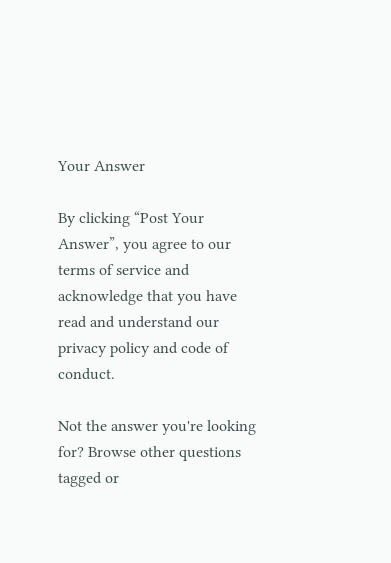Your Answer

By clicking “Post Your Answer”, you agree to our terms of service and acknowledge that you have read and understand our privacy policy and code of conduct.

Not the answer you're looking for? Browse other questions tagged or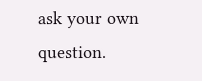ask your own question.